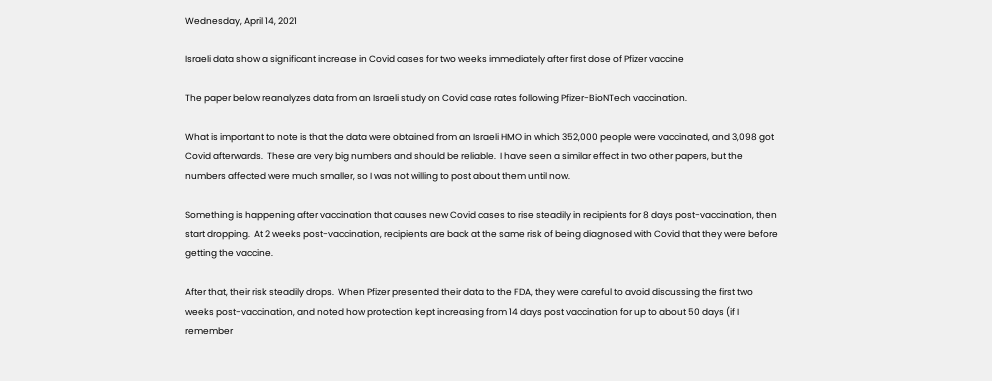Wednesday, April 14, 2021

Israeli data show a significant increase in Covid cases for two weeks immediately after first dose of Pfizer vaccine

The paper below reanalyzes data from an Israeli study on Covid case rates following Pfizer-BioNTech vaccination.

What is important to note is that the data were obtained from an Israeli HMO in which 352,000 people were vaccinated, and 3,098 got Covid afterwards.  These are very big numbers and should be reliable.  I have seen a similar effect in two other papers, but the numbers affected were much smaller, so I was not willing to post about them until now.

Something is happening after vaccination that causes new Covid cases to rise steadily in recipients for 8 days post-vaccination, then start dropping.  At 2 weeks post-vaccination, recipients are back at the same risk of being diagnosed with Covid that they were before getting the vaccine.

After that, their risk steadily drops.  When Pfizer presented their data to the FDA, they were careful to avoid discussing the first two weeks post-vaccination, and noted how protection kept increasing from 14 days post vaccination for up to about 50 days (if I remember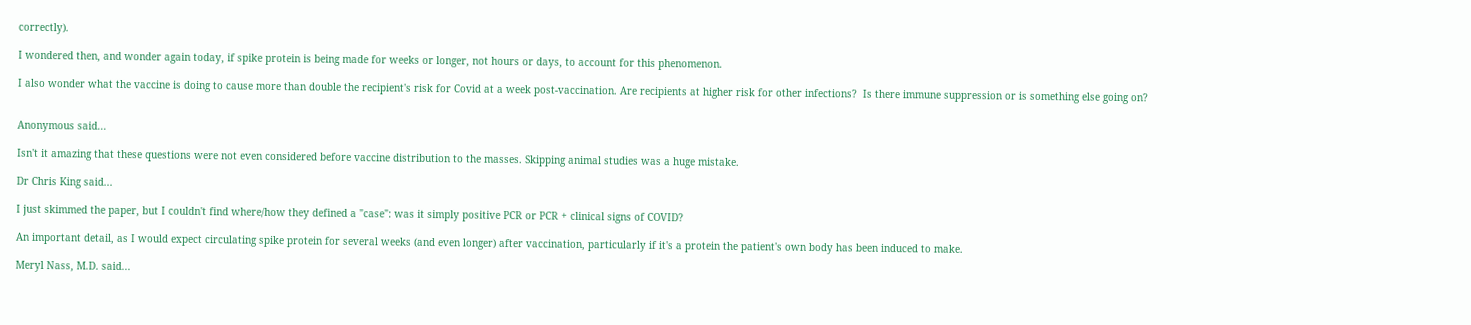correctly).

I wondered then, and wonder again today, if spike protein is being made for weeks or longer, not hours or days, to account for this phenomenon.

I also wonder what the vaccine is doing to cause more than double the recipient's risk for Covid at a week post-vaccination. Are recipients at higher risk for other infections?  Is there immune suppression or is something else going on?


Anonymous said...

Isn't it amazing that these questions were not even considered before vaccine distribution to the masses. Skipping animal studies was a huge mistake.

Dr Chris King said...

I just skimmed the paper, but I couldn't find where/how they defined a "case": was it simply positive PCR or PCR + clinical signs of COVID?

An important detail, as I would expect circulating spike protein for several weeks (and even longer) after vaccination, particularly if it's a protein the patient's own body has been induced to make.

Meryl Nass, M.D. said...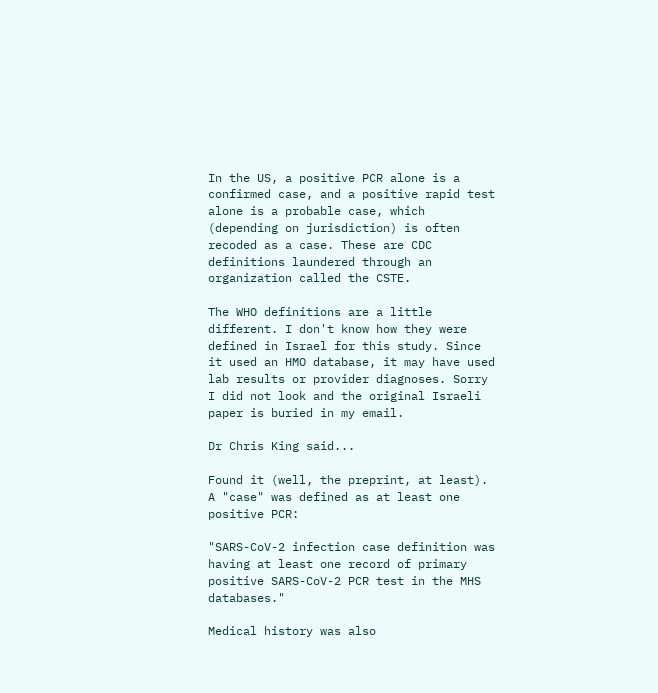In the US, a positive PCR alone is a confirmed case, and a positive rapid test alone is a probable case, which (depending on jurisdiction) is often recoded as a case. These are CDC definitions laundered through an organization called the CSTE.

The WHO definitions are a little different. I don't know how they were defined in Israel for this study. Since it used an HMO database, it may have used lab results or provider diagnoses. Sorry I did not look and the original Israeli paper is buried in my email.

Dr Chris King said...

Found it (well, the preprint, at least). A "case" was defined as at least one positive PCR:

"SARS-CoV-2 infection case definition was having at least one record of primary positive SARS-CoV-2 PCR test in the MHS databases."

Medical history was also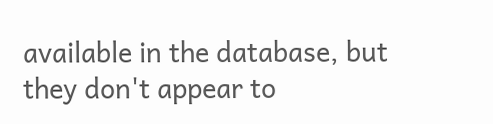available in the database, but they don't appear to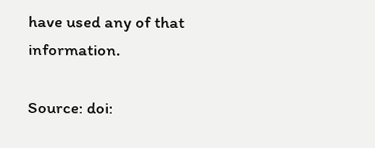have used any of that information.

Source: doi: